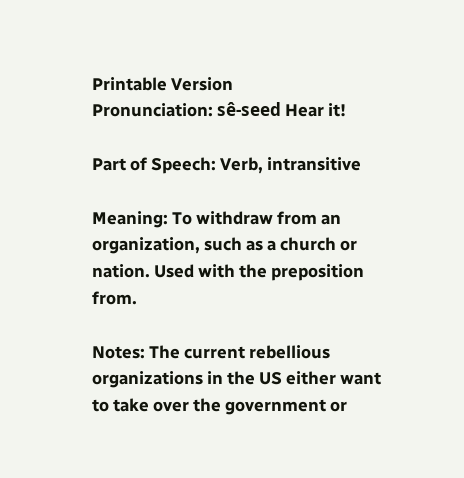Printable Version
Pronunciation: sê-seed Hear it!

Part of Speech: Verb, intransitive

Meaning: To withdraw from an organization, such as a church or nation. Used with the preposition from.

Notes: The current rebellious organizations in the US either want to take over the government or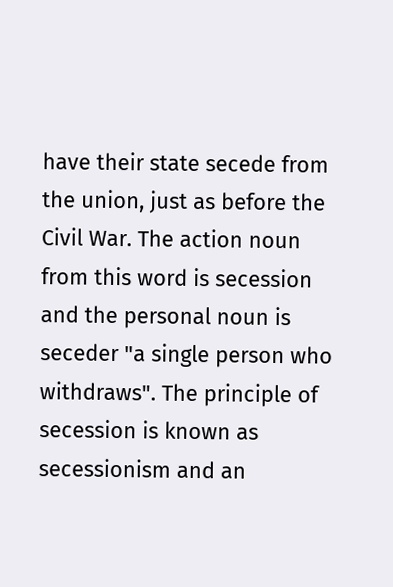have their state secede from the union, just as before the Civil War. The action noun from this word is secession and the personal noun is seceder "a single person who withdraws". The principle of secession is known as secessionism and an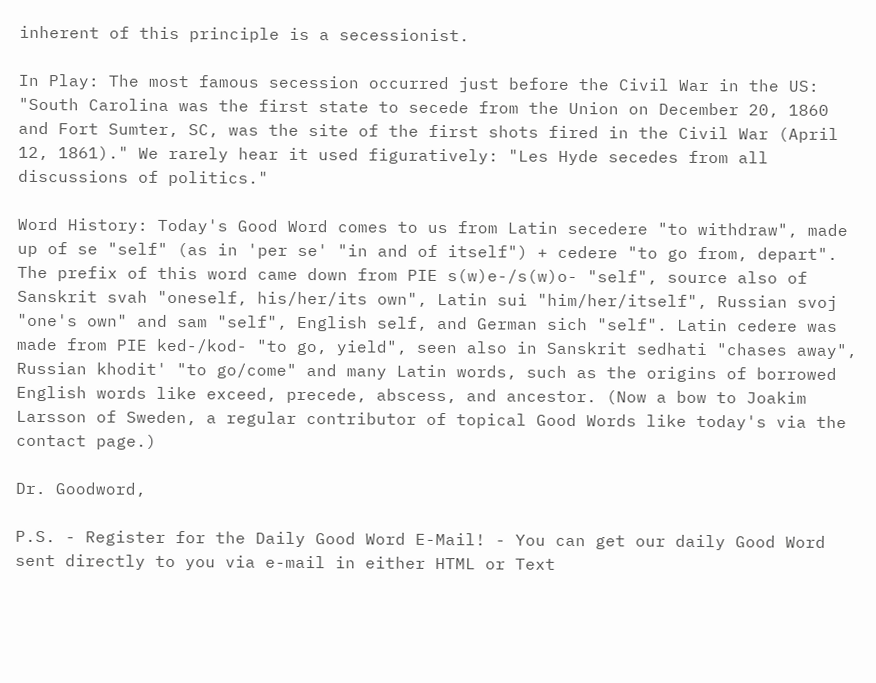inherent of this principle is a secessionist.

In Play: The most famous secession occurred just before the Civil War in the US: "South Carolina was the first state to secede from the Union on December 20, 1860 and Fort Sumter, SC, was the site of the first shots fired in the Civil War (April 12, 1861)." We rarely hear it used figuratively: "Les Hyde secedes from all discussions of politics."

Word History: Today's Good Word comes to us from Latin secedere "to withdraw", made up of se "self" (as in 'per se' "in and of itself") + cedere "to go from, depart". The prefix of this word came down from PIE s(w)e-/s(w)o- "self", source also of Sanskrit svah "oneself, his/her/its own", Latin sui "him/her/itself", Russian svoj "one's own" and sam "self", English self, and German sich "self". Latin cedere was made from PIE ked-/kod- "to go, yield", seen also in Sanskrit sedhati "chases away", Russian khodit' "to go/come" and many Latin words, such as the origins of borrowed English words like exceed, precede, abscess, and ancestor. (Now a bow to Joakim Larsson of Sweden, a regular contributor of topical Good Words like today's via the contact page.)

Dr. Goodword,

P.S. - Register for the Daily Good Word E-Mail! - You can get our daily Good Word sent directly to you via e-mail in either HTML or Text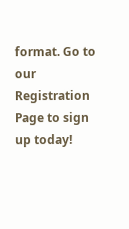format. Go to our Registration Page to sign up today!